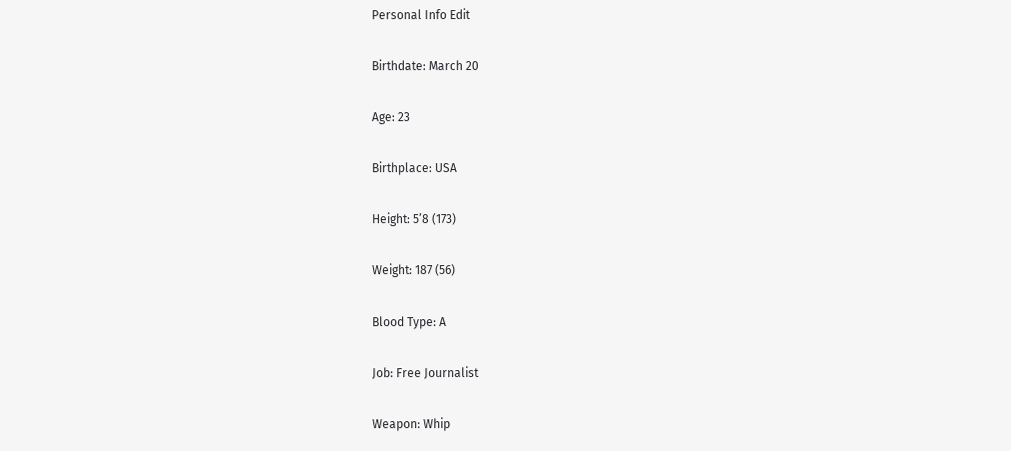Personal Info Edit

Birthdate: March 20

Age: 23

Birthplace: USA

Height: 5’8 (173)

Weight: 187 (56)

Blood Type: A

Job: Free Journalist

Weapon: Whip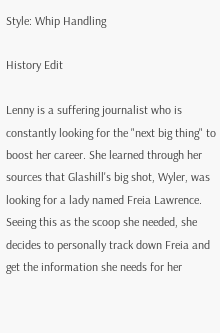Style: Whip Handling

History Edit

Lenny is a suffering journalist who is constantly looking for the "next big thing" to boost her career. She learned through her sources that Glashill's big shot, Wyler, was looking for a lady named Freia Lawrence. Seeing this as the scoop she needed, she decides to personally track down Freia and get the information she needs for her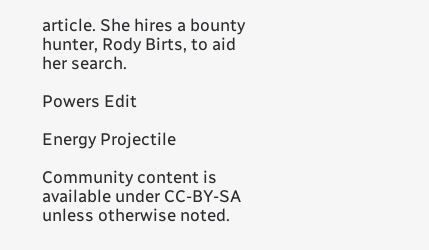article. She hires a bounty hunter, Rody Birts, to aid her search.

Powers Edit

Energy Projectile

Community content is available under CC-BY-SA unless otherwise noted.